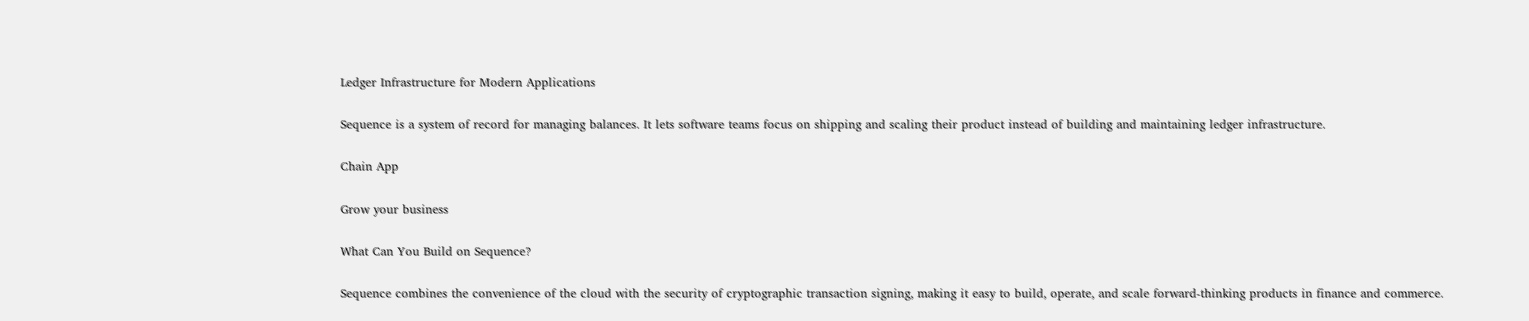Ledger Infrastructure for Modern Applications

Sequence is a system of record for managing balances. It lets software teams focus on shipping and scaling their product instead of building and maintaining ledger infrastructure.

Chain App

Grow your business

What Can You Build on Sequence?

Sequence combines the convenience of the cloud with the security of cryptographic transaction signing, making it easy to build, operate, and scale forward-thinking products in finance and commerce.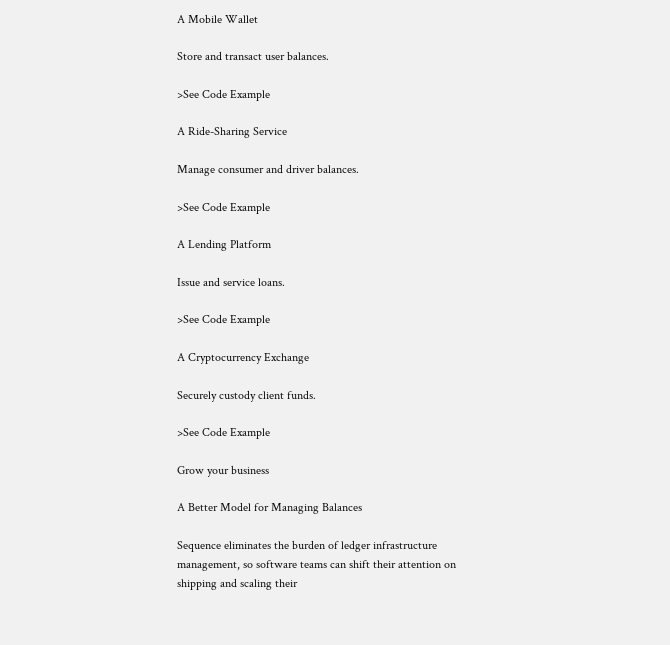A Mobile Wallet

Store and transact user balances.

>See Code Example

A Ride-Sharing Service

Manage consumer and driver balances.

>See Code Example

A Lending Platform

Issue and service loans.

>See Code Example

A Cryptocurrency Exchange

Securely custody client funds.

>See Code Example

Grow your business

A Better Model for Managing Balances

Sequence eliminates the burden of ledger infrastructure management, so software teams can shift their attention on shipping and scaling their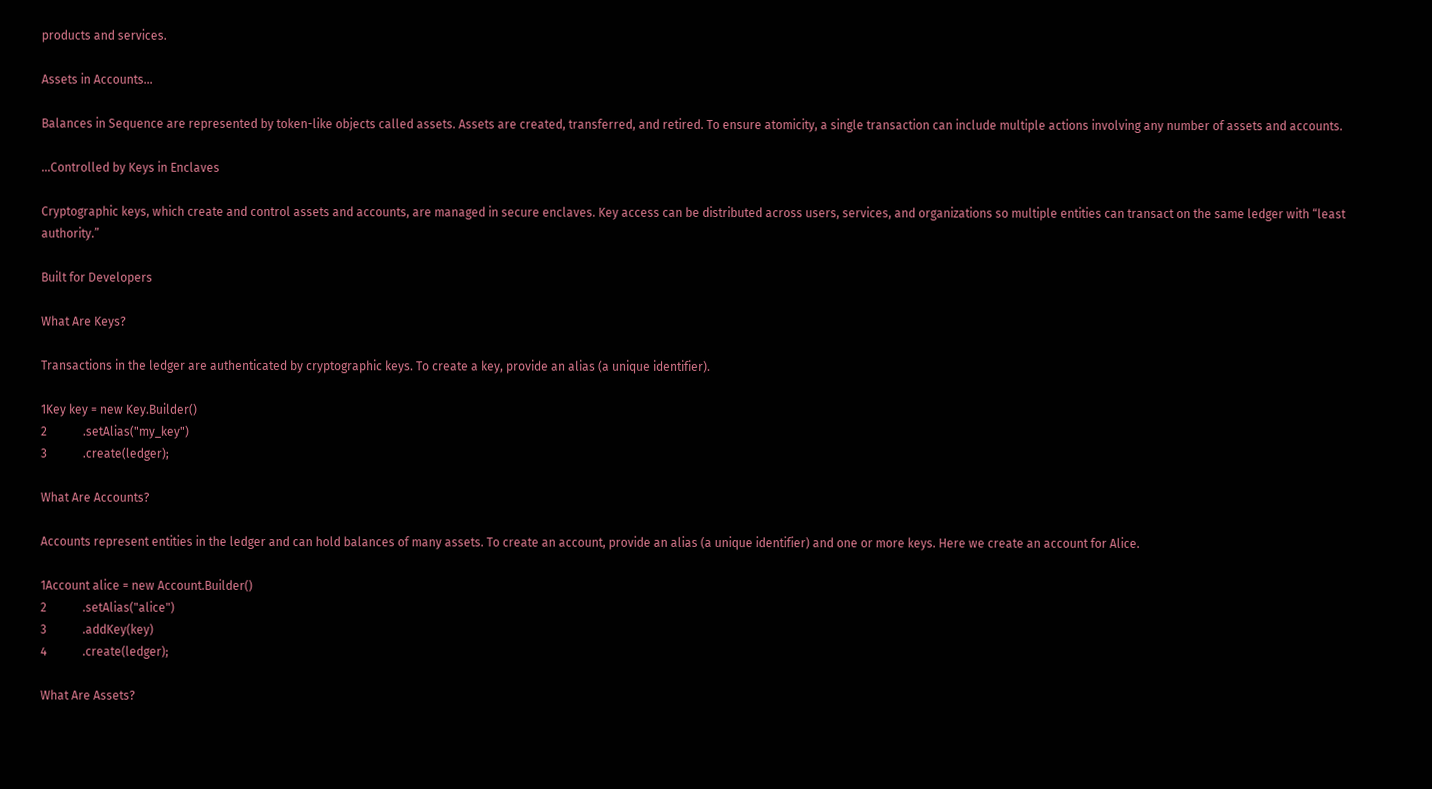products and services.

Assets in Accounts…

Balances in Sequence are represented by token-like objects called assets. Assets are created, transferred, and retired. To ensure atomicity, a single transaction can include multiple actions involving any number of assets and accounts.

…Controlled by Keys in Enclaves

Cryptographic keys, which create and control assets and accounts, are managed in secure enclaves. Key access can be distributed across users, services, and organizations so multiple entities can transact on the same ledger with “least authority.”

Built for Developers

What Are Keys?

Transactions in the ledger are authenticated by cryptographic keys. To create a key, provide an alias (a unique identifier).

1Key key = new Key.Builder()
2            .setAlias("my_key")
3            .create(ledger);

What Are Accounts?

Accounts represent entities in the ledger and can hold balances of many assets. To create an account, provide an alias (a unique identifier) and one or more keys. Here we create an account for Alice.

1Account alice = new Account.Builder()
2            .setAlias("alice")
3            .addKey(key)
4            .create(ledger);

What Are Assets?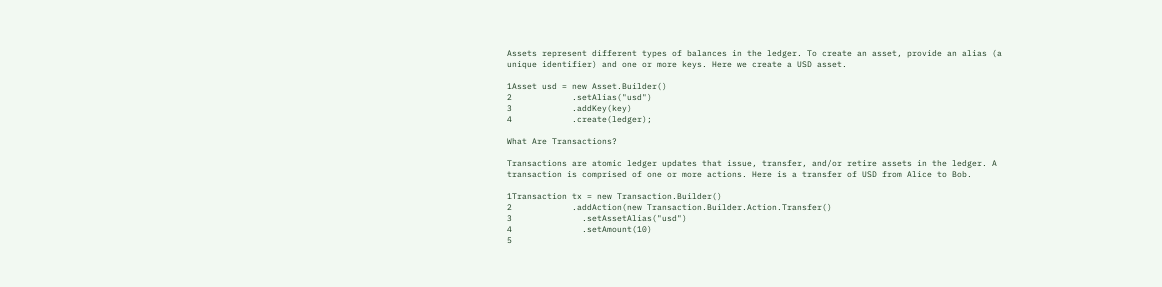Assets represent different types of balances in the ledger. To create an asset, provide an alias (a unique identifier) and one or more keys. Here we create a USD asset.

1Asset usd = new Asset.Builder()
2            .setAlias("usd")
3            .addKey(key)
4            .create(ledger);

What Are Transactions?

Transactions are atomic ledger updates that issue, transfer, and/or retire assets in the ledger. A transaction is comprised of one or more actions. Here is a transfer of USD from Alice to Bob.

1Transaction tx = new Transaction.Builder()
2            .addAction(new Transaction.Builder.Action.Transfer()
3              .setAssetAlias("usd")
4              .setAmount(10)
5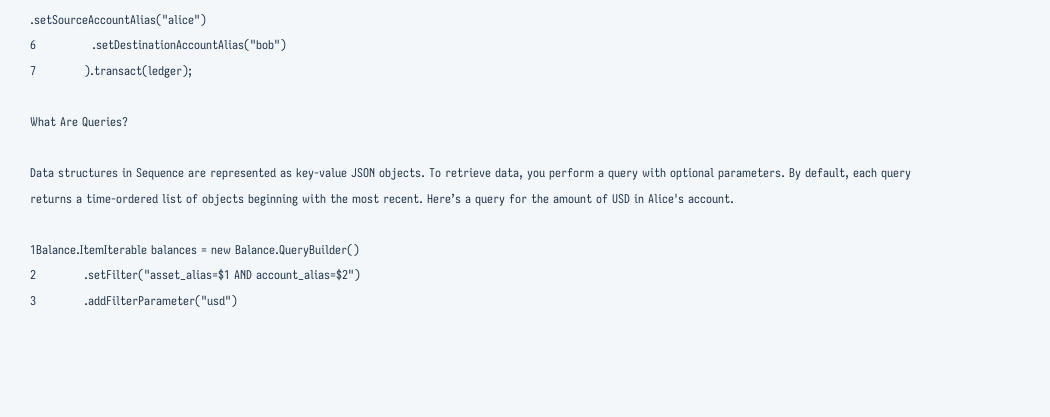.setSourceAccountAlias("alice")
6              .setDestinationAccountAlias("bob")
7            ).transact(ledger);

What Are Queries?

Data structures in Sequence are represented as key-value JSON objects. To retrieve data, you perform a query with optional parameters. By default, each query returns a time-ordered list of objects beginning with the most recent. Here’s a query for the amount of USD in Alice's account.

1Balance.ItemIterable balances = new Balance.QueryBuilder()
2            .setFilter("asset_alias=$1 AND account_alias=$2")
3            .addFilterParameter("usd")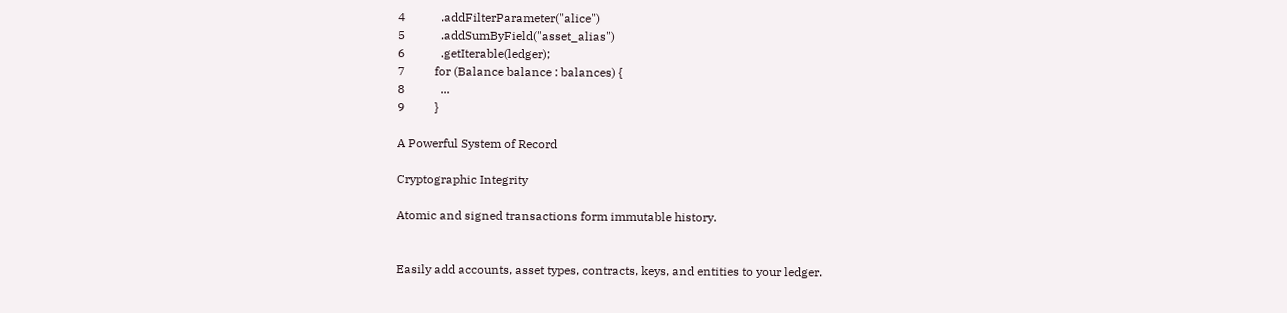4            .addFilterParameter("alice")
5            .addSumByField("asset_alias")
6            .getIterable(ledger);
7          for (Balance balance : balances) {
8            ...
9          }

A Powerful System of Record

Cryptographic Integrity

Atomic and signed transactions form immutable history.


Easily add accounts, asset types, contracts, keys, and entities to your ledger.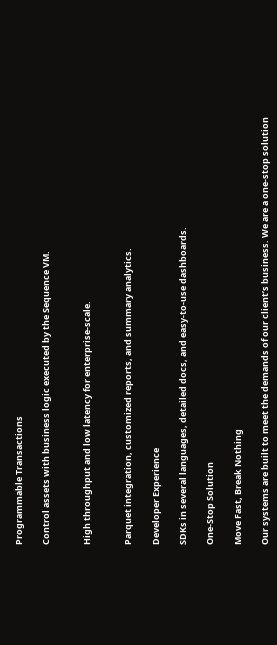Programmable Transactions

Control assets with business logic executed by the Sequence VM.


High throughput and low latency for enterprise-scale.


Parquet integration, customized reports, and summary analytics.

Developer Experience

SDKs in several languages, detailed docs, and easy-to-use dashboards.

One-Stop Solution

Move Fast, Break Nothing

Our systems are built to meet the demands of our client’s business. We are a one-stop solution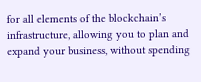for all elements of the blockchain’s infrastructure, allowing you to plan and expand your business, without spending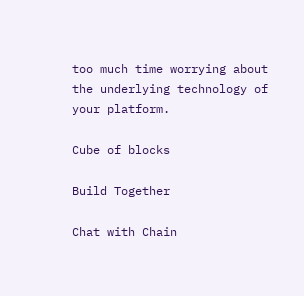too much time worrying about the underlying technology of your platform.

Cube of blocks

Build Together

Chat with Chain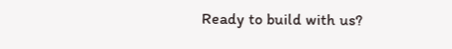Ready to build with us?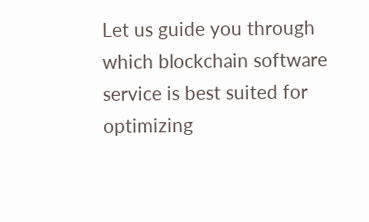Let us guide you through which blockchain software service is best suited for optimizing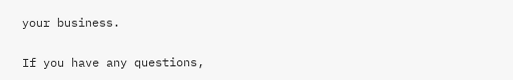your business.

If you have any questions,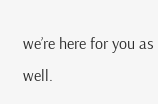we’re here for you as well.